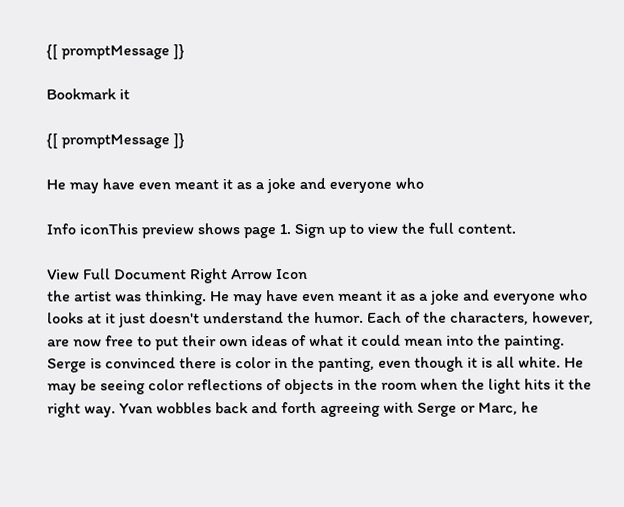{[ promptMessage ]}

Bookmark it

{[ promptMessage ]}

He may have even meant it as a joke and everyone who

Info iconThis preview shows page 1. Sign up to view the full content.

View Full Document Right Arrow Icon
the artist was thinking. He may have even meant it as a joke and everyone who looks at it just doesn't understand the humor. Each of the characters, however, are now free to put their own ideas of what it could mean into the painting. Serge is convinced there is color in the panting, even though it is all white. He may be seeing color reflections of objects in the room when the light hits it the right way. Yvan wobbles back and forth agreeing with Serge or Marc, he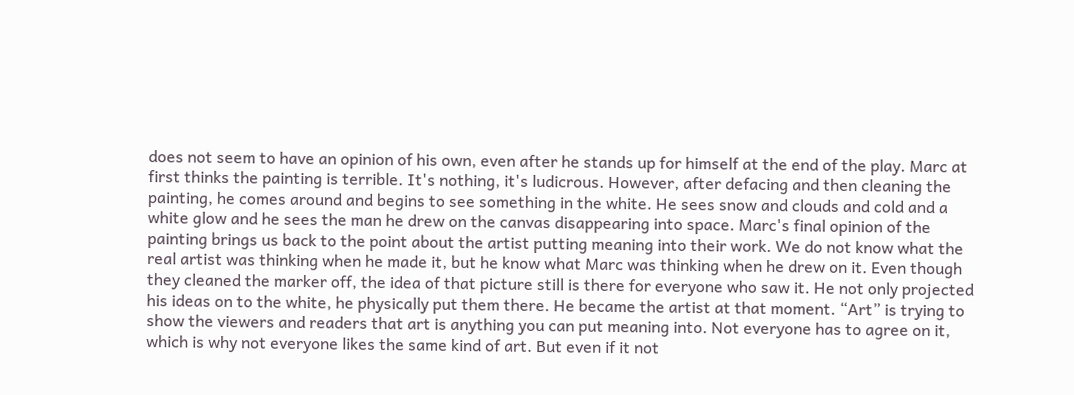does not seem to have an opinion of his own, even after he stands up for himself at the end of the play. Marc at first thinks the painting is terrible. It's nothing, it's ludicrous. However, after defacing and then cleaning the painting, he comes around and begins to see something in the white. He sees snow and clouds and cold and a white glow and he sees the man he drew on the canvas disappearing into space. Marc's final opinion of the painting brings us back to the point about the artist putting meaning into their work. We do not know what the real artist was thinking when he made it, but he know what Marc was thinking when he drew on it. Even though they cleaned the marker off, the idea of that picture still is there for everyone who saw it. He not only projected his ideas on to the white, he physically put them there. He became the artist at that moment. “Art” is trying to show the viewers and readers that art is anything you can put meaning into. Not everyone has to agree on it, which is why not everyone likes the same kind of art. But even if it not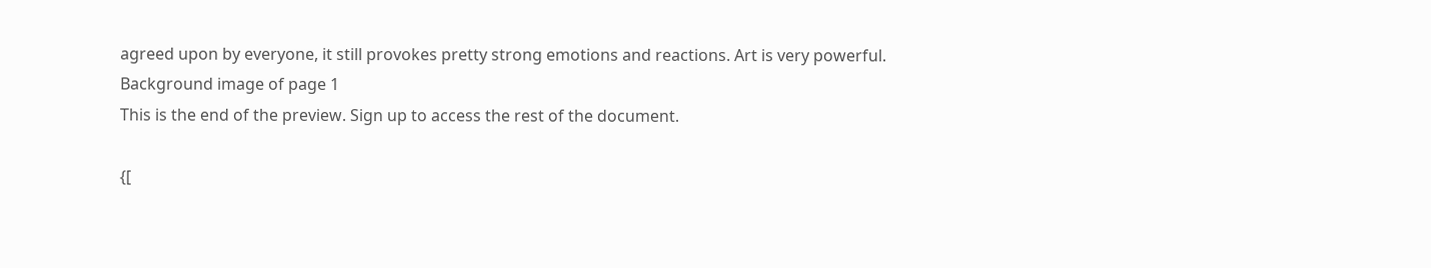agreed upon by everyone, it still provokes pretty strong emotions and reactions. Art is very powerful.
Background image of page 1
This is the end of the preview. Sign up to access the rest of the document.

{[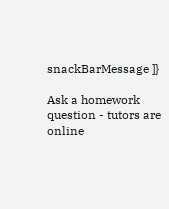snackBarMessage ]}

Ask a homework question - tutors are online